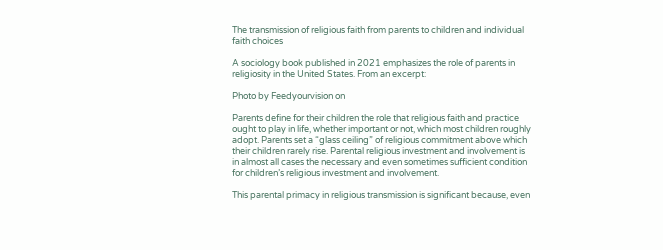The transmission of religious faith from parents to children and individual faith choices

A sociology book published in 2021 emphasizes the role of parents in religiosity in the United States. From an excerpt:

Photo by Feedyourvision on

Parents define for their children the role that religious faith and practice ought to play in life, whether important or not, which most children roughly adopt. Parents set a “glass ceiling” of religious commitment above which their children rarely rise. Parental religious investment and involvement is in almost all cases the necessary and even sometimes sufficient condition for children’s religious investment and involvement.

This parental primacy in religious transmission is significant because, even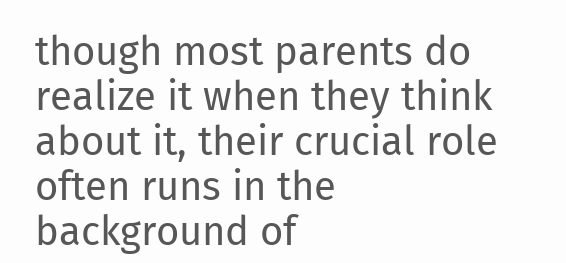though most parents do realize it when they think about it, their crucial role often runs in the background of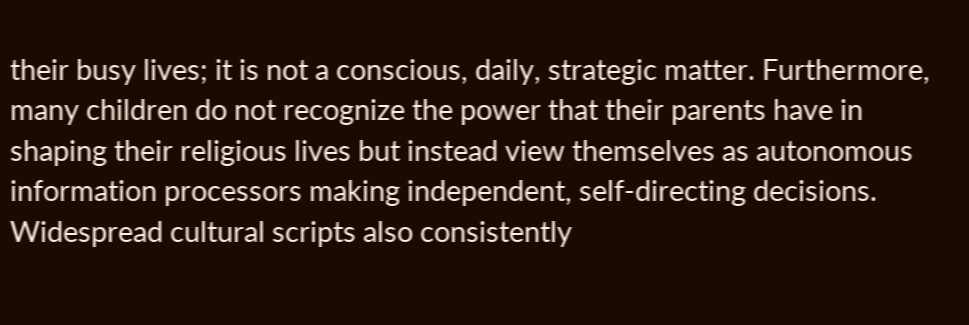their busy lives; it is not a conscious, daily, strategic matter. Furthermore, many children do not recognize the power that their parents have in shaping their religious lives but instead view themselves as autonomous information processors making independent, self-directing decisions. Widespread cultural scripts also consistently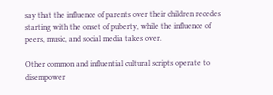say that the influence of parents over their children recedes starting with the onset of puberty, while the influence of peers, music, and social media takes over.

Other common and influential cultural scripts operate to disempower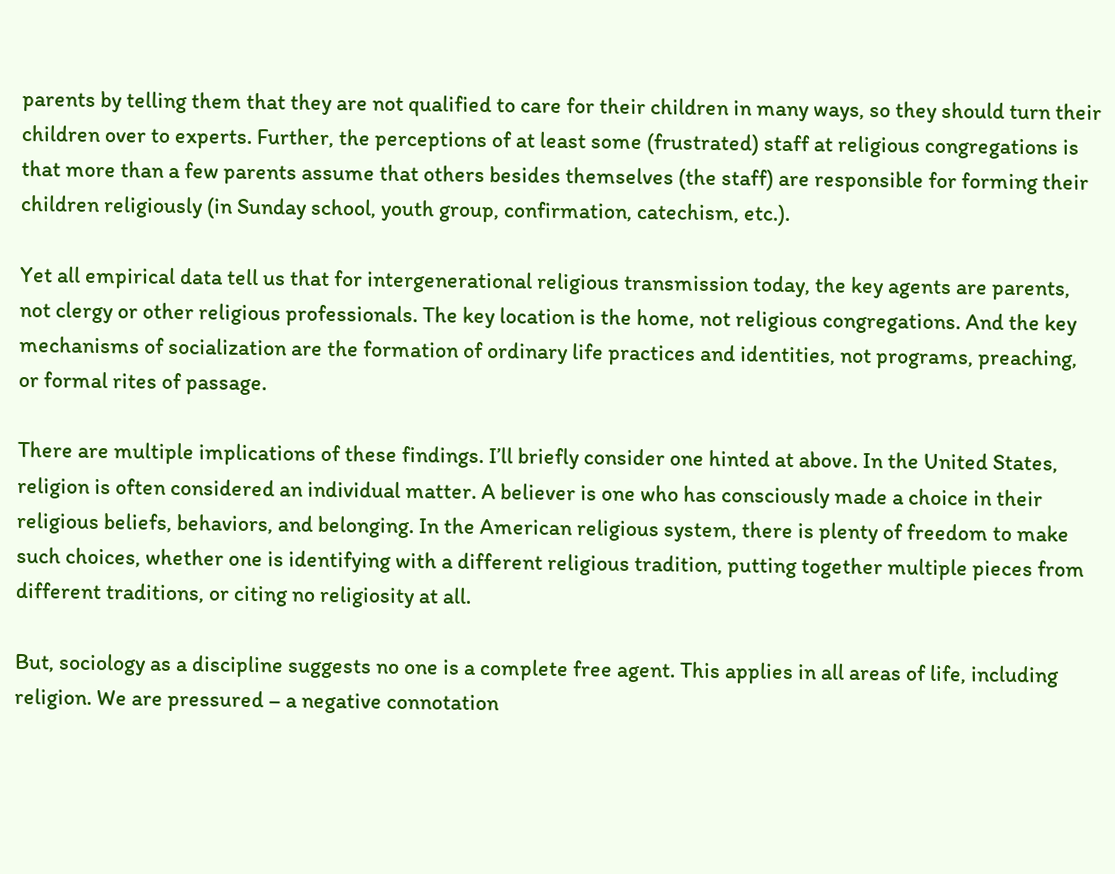parents by telling them that they are not qualified to care for their children in many ways, so they should turn their children over to experts. Further, the perceptions of at least some (frustrated) staff at religious congregations is that more than a few parents assume that others besides themselves (the staff) are responsible for forming their children religiously (in Sunday school, youth group, confirmation, catechism, etc.).

Yet all empirical data tell us that for intergenerational religious transmission today, the key agents are parents, not clergy or other religious professionals. The key location is the home, not religious congregations. And the key mechanisms of socialization are the formation of ordinary life practices and identities, not programs, preaching, or formal rites of passage.

There are multiple implications of these findings. I’ll briefly consider one hinted at above. In the United States, religion is often considered an individual matter. A believer is one who has consciously made a choice in their religious beliefs, behaviors, and belonging. In the American religious system, there is plenty of freedom to make such choices, whether one is identifying with a different religious tradition, putting together multiple pieces from different traditions, or citing no religiosity at all.

But, sociology as a discipline suggests no one is a complete free agent. This applies in all areas of life, including religion. We are pressured – a negative connotation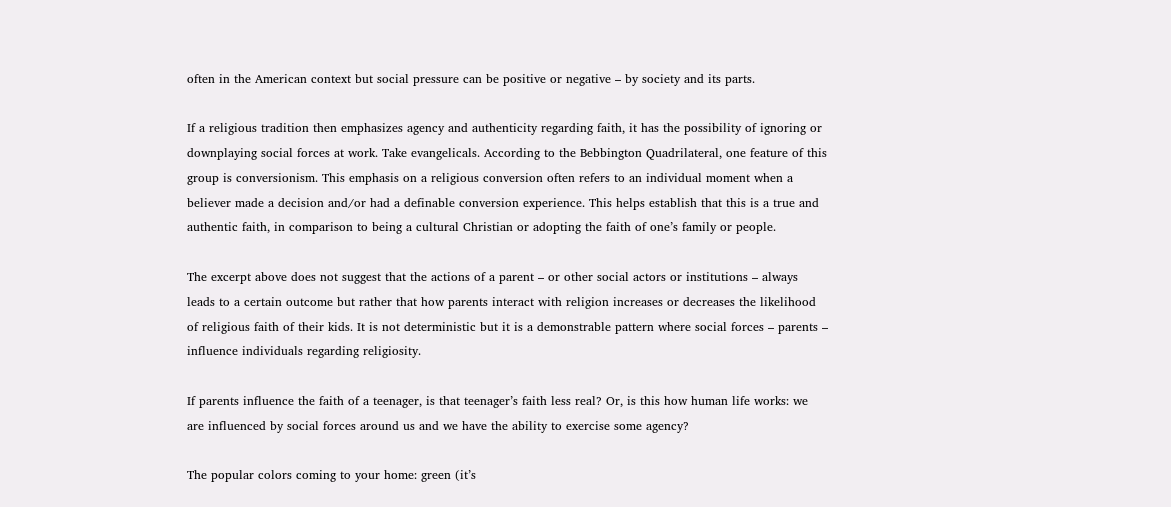often in the American context but social pressure can be positive or negative – by society and its parts.

If a religious tradition then emphasizes agency and authenticity regarding faith, it has the possibility of ignoring or downplaying social forces at work. Take evangelicals. According to the Bebbington Quadrilateral, one feature of this group is conversionism. This emphasis on a religious conversion often refers to an individual moment when a believer made a decision and/or had a definable conversion experience. This helps establish that this is a true and authentic faith, in comparison to being a cultural Christian or adopting the faith of one’s family or people.

The excerpt above does not suggest that the actions of a parent – or other social actors or institutions – always leads to a certain outcome but rather that how parents interact with religion increases or decreases the likelihood of religious faith of their kids. It is not deterministic but it is a demonstrable pattern where social forces – parents – influence individuals regarding religiosity.

If parents influence the faith of a teenager, is that teenager’s faith less real? Or, is this how human life works: we are influenced by social forces around us and we have the ability to exercise some agency?

The popular colors coming to your home: green (it’s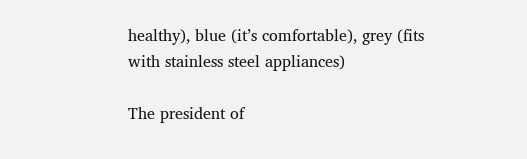healthy), blue (it’s comfortable), grey (fits with stainless steel appliances)

The president of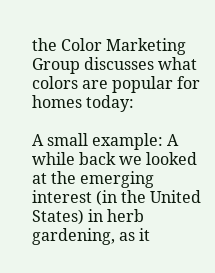the Color Marketing Group discusses what colors are popular for homes today:

A small example: A while back we looked at the emerging interest (in the United States) in herb gardening, as it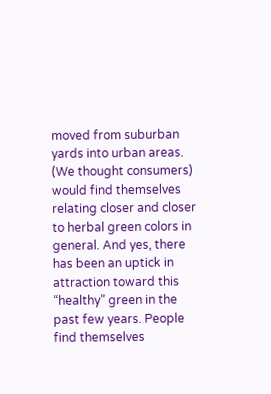moved from suburban yards into urban areas. (We thought consumers) would find themselves relating closer and closer to herbal green colors in general. And yes, there has been an uptick in attraction toward this “healthy” green in the past few years. People find themselves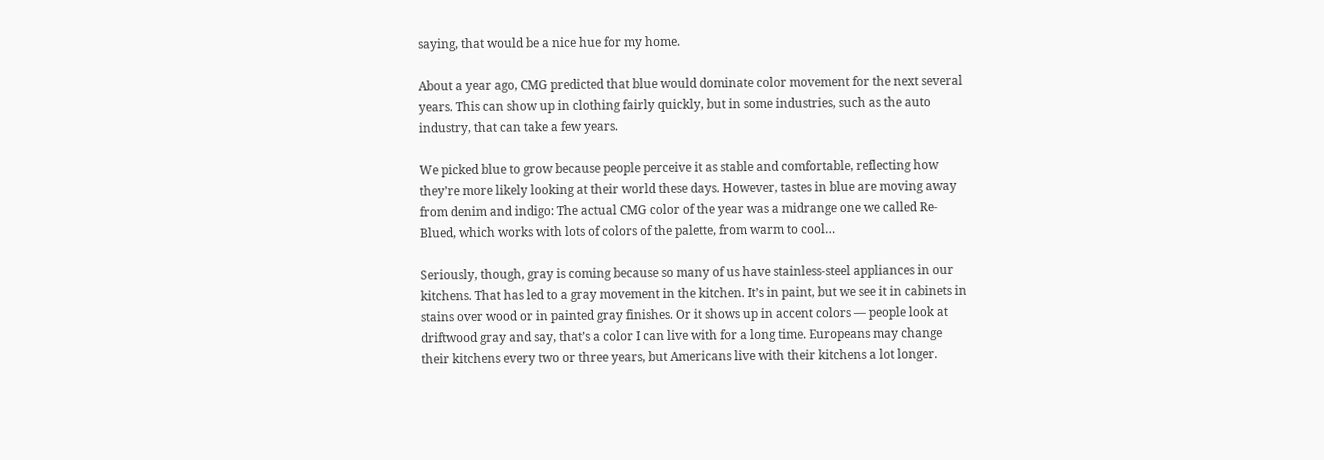saying, that would be a nice hue for my home.

About a year ago, CMG predicted that blue would dominate color movement for the next several years. This can show up in clothing fairly quickly, but in some industries, such as the auto industry, that can take a few years.

We picked blue to grow because people perceive it as stable and comfortable, reflecting how they’re more likely looking at their world these days. However, tastes in blue are moving away from denim and indigo: The actual CMG color of the year was a midrange one we called Re-Blued, which works with lots of colors of the palette, from warm to cool…

Seriously, though, gray is coming because so many of us have stainless-steel appliances in our kitchens. That has led to a gray movement in the kitchen. It’s in paint, but we see it in cabinets in stains over wood or in painted gray finishes. Or it shows up in accent colors — people look at driftwood gray and say, that’s a color I can live with for a long time. Europeans may change their kitchens every two or three years, but Americans live with their kitchens a lot longer.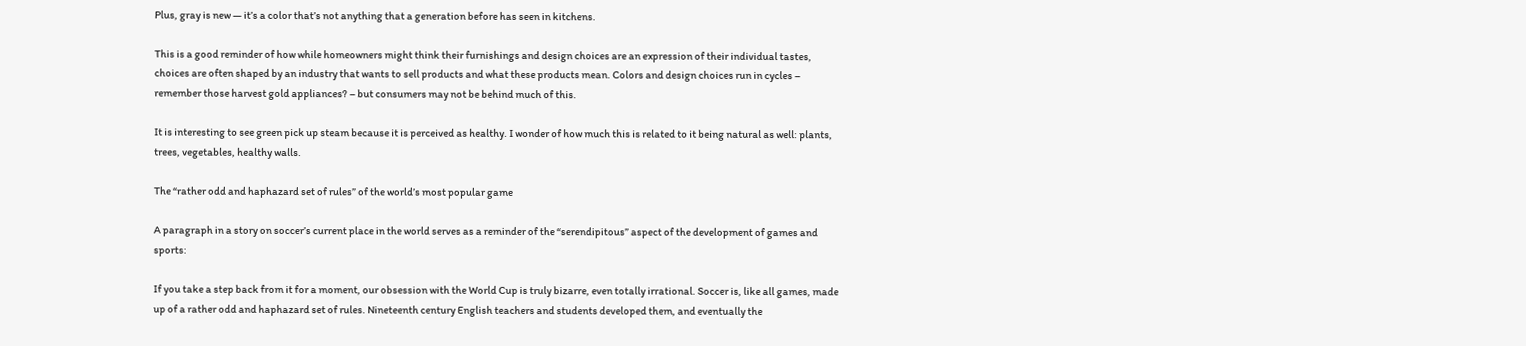Plus, gray is new — it’s a color that’s not anything that a generation before has seen in kitchens.

This is a good reminder of how while homeowners might think their furnishings and design choices are an expression of their individual tastes, choices are often shaped by an industry that wants to sell products and what these products mean. Colors and design choices run in cycles – remember those harvest gold appliances? – but consumers may not be behind much of this.

It is interesting to see green pick up steam because it is perceived as healthy. I wonder of how much this is related to it being natural as well: plants, trees, vegetables, healthy walls.

The “rather odd and haphazard set of rules” of the world’s most popular game

A paragraph in a story on soccer’s current place in the world serves as a reminder of the “serendipitous” aspect of the development of games and sports:

If you take a step back from it for a moment, our obsession with the World Cup is truly bizarre, even totally irrational. Soccer is, like all games, made up of a rather odd and haphazard set of rules. Nineteenth century English teachers and students developed them, and eventually the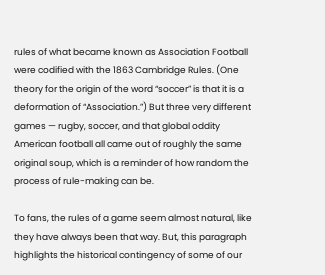rules of what became known as Association Football were codified with the 1863 Cambridge Rules. (One theory for the origin of the word “soccer” is that it is a deformation of “Association.”) But three very different games — rugby, soccer, and that global oddity American football all came out of roughly the same original soup, which is a reminder of how random the process of rule-making can be.

To fans, the rules of a game seem almost natural, like they have always been that way. But, this paragraph highlights the historical contingency of some of our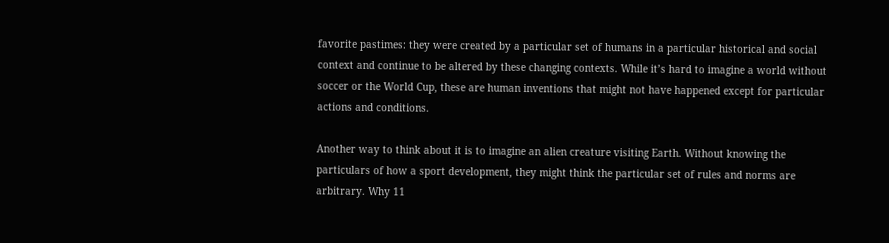favorite pastimes: they were created by a particular set of humans in a particular historical and social context and continue to be altered by these changing contexts. While it’s hard to imagine a world without soccer or the World Cup, these are human inventions that might not have happened except for particular actions and conditions.

Another way to think about it is to imagine an alien creature visiting Earth. Without knowing the particulars of how a sport development, they might think the particular set of rules and norms are arbitrary. Why 11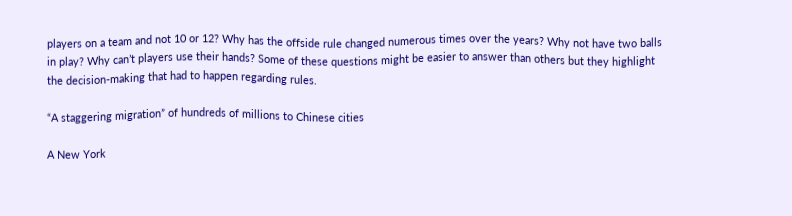players on a team and not 10 or 12? Why has the offside rule changed numerous times over the years? Why not have two balls in play? Why can’t players use their hands? Some of these questions might be easier to answer than others but they highlight the decision-making that had to happen regarding rules.

“A staggering migration” of hundreds of millions to Chinese cities

A New York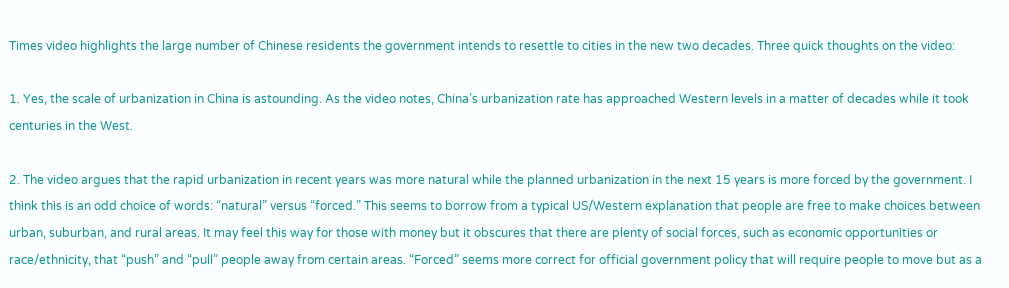Times video highlights the large number of Chinese residents the government intends to resettle to cities in the new two decades. Three quick thoughts on the video:

1. Yes, the scale of urbanization in China is astounding. As the video notes, China’s urbanization rate has approached Western levels in a matter of decades while it took centuries in the West.

2. The video argues that the rapid urbanization in recent years was more natural while the planned urbanization in the next 15 years is more forced by the government. I think this is an odd choice of words: “natural” versus “forced.” This seems to borrow from a typical US/Western explanation that people are free to make choices between urban, suburban, and rural areas. It may feel this way for those with money but it obscures that there are plenty of social forces, such as economic opportunities or race/ethnicity, that “push” and “pull” people away from certain areas. “Forced” seems more correct for official government policy that will require people to move but as a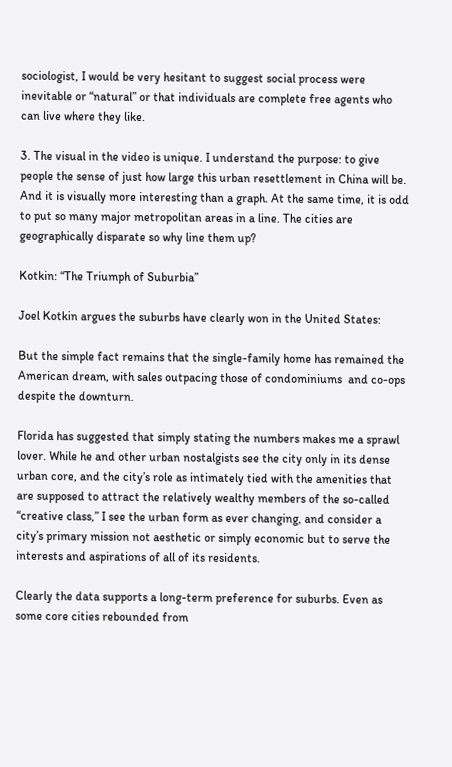sociologist, I would be very hesitant to suggest social process were inevitable or “natural” or that individuals are complete free agents who can live where they like.

3. The visual in the video is unique. I understand the purpose: to give people the sense of just how large this urban resettlement in China will be. And it is visually more interesting than a graph. At the same time, it is odd to put so many major metropolitan areas in a line. The cities are geographically disparate so why line them up?

Kotkin: “The Triumph of Suburbia”

Joel Kotkin argues the suburbs have clearly won in the United States:

But the simple fact remains that the single-family home has remained the American dream, with sales outpacing those of condominiums  and co-ops despite the downturn.

Florida has suggested that simply stating the numbers makes me a sprawl lover. While he and other urban nostalgists see the city only in its dense urban core, and the city’s role as intimately tied with the amenities that are supposed to attract the relatively wealthy members of the so-called “creative class,” I see the urban form as ever changing, and consider a city’s primary mission not aesthetic or simply economic but to serve the interests and aspirations of all of its residents.

Clearly the data supports a long-term preference for suburbs. Even as some core cities rebounded from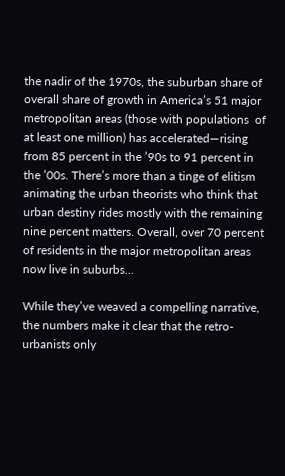the nadir of the 1970s, the suburban share of overall share of growth in America’s 51 major metropolitan areas (those with populations  of at least one million) has accelerated—rising from 85 percent in the ’90s to 91 percent in the ’00s. There’s more than a tinge of elitism animating the urban theorists who think that urban destiny rides mostly with the remaining nine percent matters. Overall, over 70 percent of residents in the major metropolitan areas now live in suburbs…

While they’ve weaved a compelling narrative, the numbers make it clear that the retro-urbanists only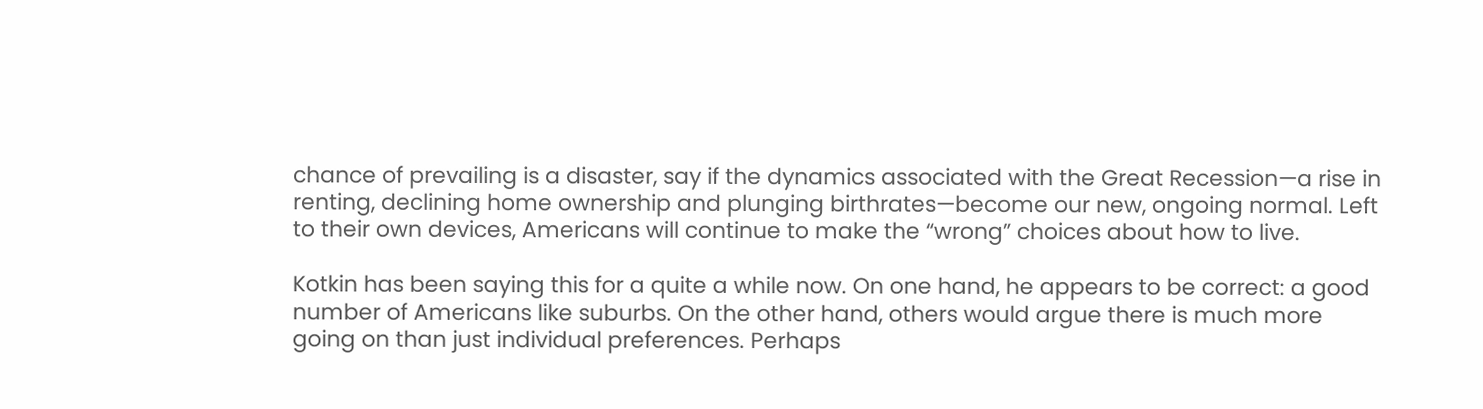chance of prevailing is a disaster, say if the dynamics associated with the Great Recession—a rise in renting, declining home ownership and plunging birthrates—become our new, ongoing normal. Left to their own devices, Americans will continue to make the “wrong” choices about how to live.

Kotkin has been saying this for a quite a while now. On one hand, he appears to be correct: a good number of Americans like suburbs. On the other hand, others would argue there is much more going on than just individual preferences. Perhaps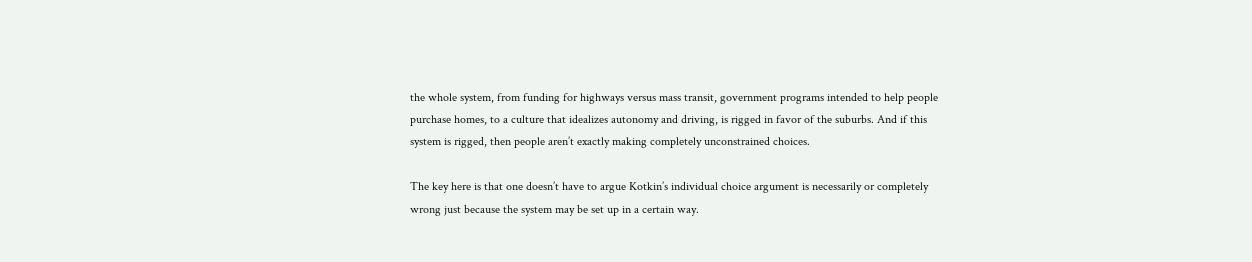the whole system, from funding for highways versus mass transit, government programs intended to help people purchase homes, to a culture that idealizes autonomy and driving, is rigged in favor of the suburbs. And if this system is rigged, then people aren’t exactly making completely unconstrained choices.

The key here is that one doesn’t have to argue Kotkin’s individual choice argument is necessarily or completely wrong just because the system may be set up in a certain way.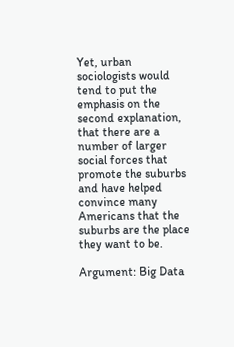Yet, urban sociologists would tend to put the emphasis on the second explanation, that there are a number of larger social forces that promote the suburbs and have helped convince many Americans that the suburbs are the place they want to be.

Argument: Big Data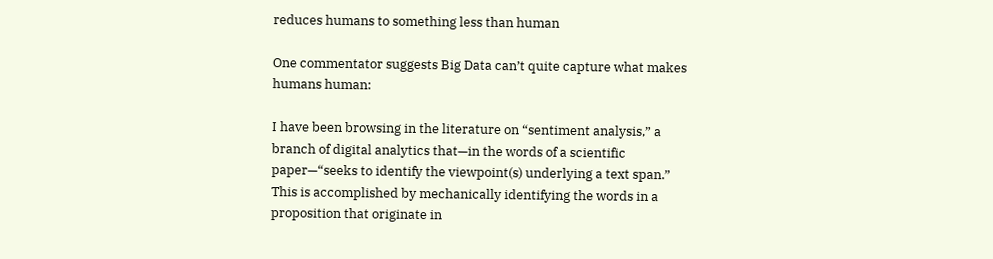reduces humans to something less than human

One commentator suggests Big Data can’t quite capture what makes humans human:

I have been browsing in the literature on “sentiment analysis,” a branch of digital analytics that—in the words of a scientific paper—“seeks to identify the viewpoint(s) underlying a text span.” This is accomplished by mechanically identifying the words in a proposition that originate in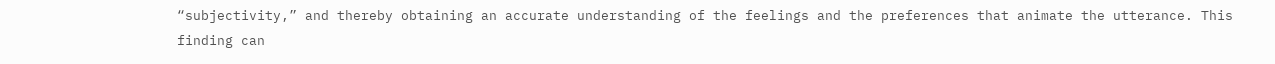“subjectivity,” and thereby obtaining an accurate understanding of the feelings and the preferences that animate the utterance. This finding can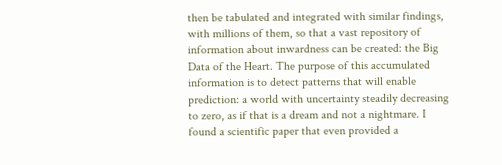then be tabulated and integrated with similar findings, with millions of them, so that a vast repository of information about inwardness can be created: the Big Data of the Heart. The purpose of this accumulated information is to detect patterns that will enable prediction: a world with uncertainty steadily decreasing to zero, as if that is a dream and not a nightmare. I found a scientific paper that even provided a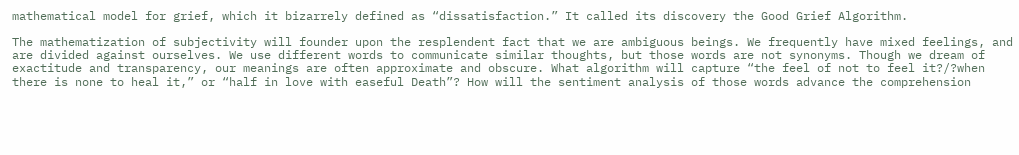mathematical model for grief, which it bizarrely defined as “dissatisfaction.” It called its discovery the Good Grief Algorithm.

The mathematization of subjectivity will founder upon the resplendent fact that we are ambiguous beings. We frequently have mixed feelings, and are divided against ourselves. We use different words to communicate similar thoughts, but those words are not synonyms. Though we dream of exactitude and transparency, our meanings are often approximate and obscure. What algorithm will capture “the feel of not to feel it?/?when there is none to heal it,” or “half in love with easeful Death”? How will the sentiment analysis of those words advance the comprehension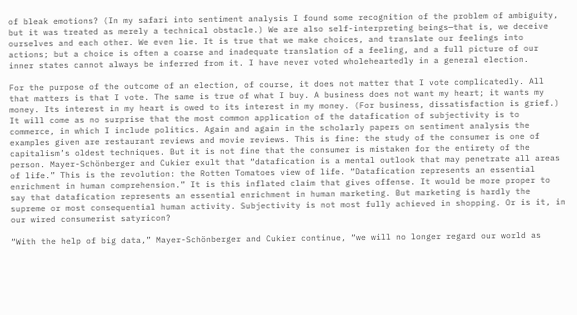of bleak emotions? (In my safari into sentiment analysis I found some recognition of the problem of ambiguity, but it was treated as merely a technical obstacle.) We are also self-interpreting beings—that is, we deceive ourselves and each other. We even lie. It is true that we make choices, and translate our feelings into actions; but a choice is often a coarse and inadequate translation of a feeling, and a full picture of our inner states cannot always be inferred from it. I have never voted wholeheartedly in a general election.

For the purpose of the outcome of an election, of course, it does not matter that I vote complicatedly. All that matters is that I vote. The same is true of what I buy. A business does not want my heart; it wants my money. Its interest in my heart is owed to its interest in my money. (For business, dissatisfaction is grief.) It will come as no surprise that the most common application of the datafication of subjectivity is to commerce, in which I include politics. Again and again in the scholarly papers on sentiment analysis the examples given are restaurant reviews and movie reviews. This is fine: the study of the consumer is one of capitalism’s oldest techniques. But it is not fine that the consumer is mistaken for the entirety of the person. Mayer-Schönberger and Cukier exult that “datafication is a mental outlook that may penetrate all areas of life.” This is the revolution: the Rotten Tomatoes view of life. “Datafication represents an essential enrichment in human comprehension.” It is this inflated claim that gives offense. It would be more proper to say that datafication represents an essential enrichment in human marketing. But marketing is hardly the supreme or most consequential human activity. Subjectivity is not most fully achieved in shopping. Or is it, in our wired consumerist satyricon?

“With the help of big data,” Mayer-Schönberger and Cukier continue, “we will no longer regard our world as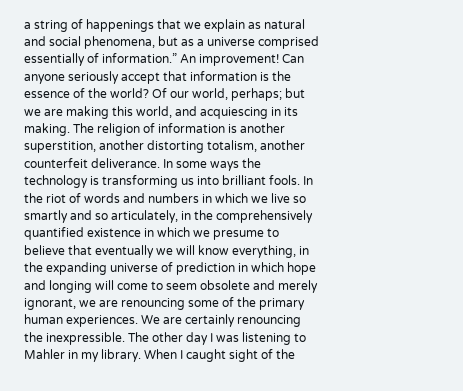a string of happenings that we explain as natural and social phenomena, but as a universe comprised essentially of information.” An improvement! Can anyone seriously accept that information is the essence of the world? Of our world, perhaps; but we are making this world, and acquiescing in its making. The religion of information is another superstition, another distorting totalism, another counterfeit deliverance. In some ways the technology is transforming us into brilliant fools. In the riot of words and numbers in which we live so smartly and so articulately, in the comprehensively quantified existence in which we presume to believe that eventually we will know everything, in the expanding universe of prediction in which hope and longing will come to seem obsolete and merely ignorant, we are renouncing some of the primary human experiences. We are certainly renouncing the inexpressible. The other day I was listening to Mahler in my library. When I caught sight of the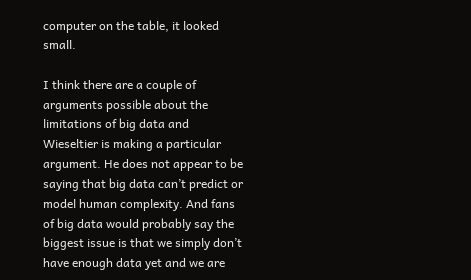computer on the table, it looked small.

I think there are a couple of arguments possible about the limitations of big data and Wieseltier is making a particular argument. He does not appear to be saying that big data can’t predict or model human complexity. And fans of big data would probably say the biggest issue is that we simply don’t have enough data yet and we are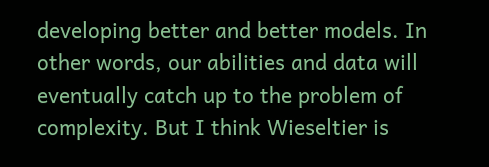developing better and better models. In other words, our abilities and data will eventually catch up to the problem of complexity. But I think Wieseltier is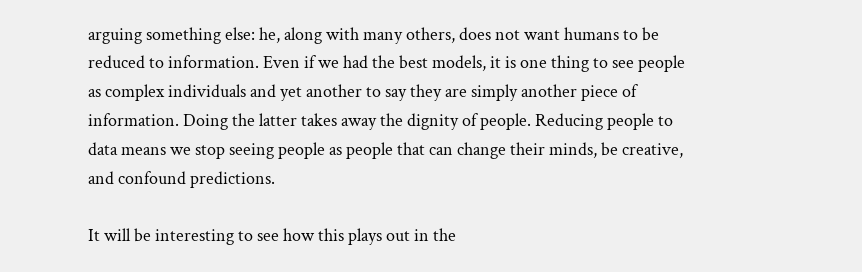arguing something else: he, along with many others, does not want humans to be reduced to information. Even if we had the best models, it is one thing to see people as complex individuals and yet another to say they are simply another piece of information. Doing the latter takes away the dignity of people. Reducing people to data means we stop seeing people as people that can change their minds, be creative, and confound predictions.

It will be interesting to see how this plays out in the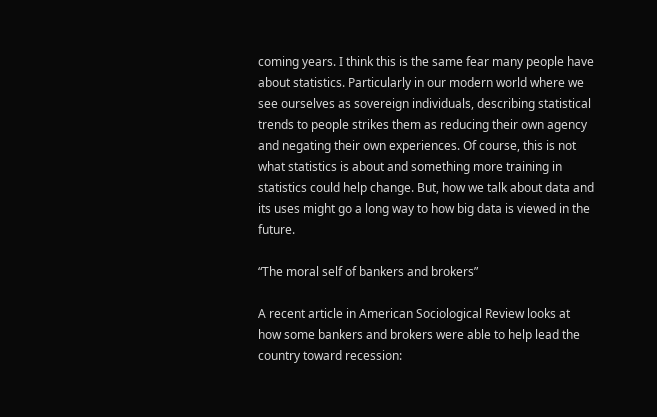coming years. I think this is the same fear many people have about statistics. Particularly in our modern world where we see ourselves as sovereign individuals, describing statistical trends to people strikes them as reducing their own agency and negating their own experiences. Of course, this is not what statistics is about and something more training in statistics could help change. But, how we talk about data and its uses might go a long way to how big data is viewed in the future.

“The moral self of bankers and brokers”

A recent article in American Sociological Review looks at how some bankers and brokers were able to help lead the country toward recession: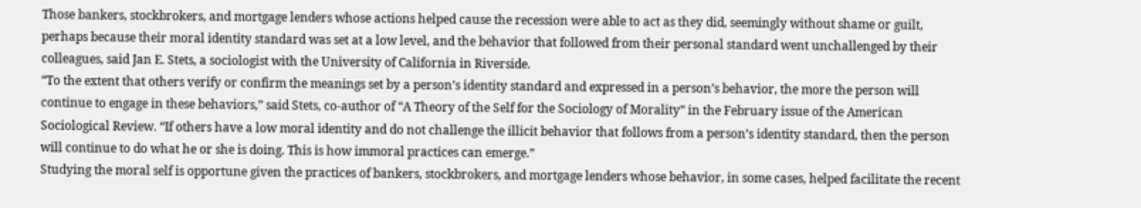Those bankers, stockbrokers, and mortgage lenders whose actions helped cause the recession were able to act as they did, seemingly without shame or guilt, perhaps because their moral identity standard was set at a low level, and the behavior that followed from their personal standard went unchallenged by their colleagues, said Jan E. Stets, a sociologist with the University of California in Riverside.
“To the extent that others verify or confirm the meanings set by a person’s identity standard and expressed in a person’s behavior, the more the person will continue to engage in these behaviors,” said Stets, co-author of “A Theory of the Self for the Sociology of Morality” in the February issue of the American Sociological Review. “If others have a low moral identity and do not challenge the illicit behavior that follows from a person’s identity standard, then the person will continue to do what he or she is doing. This is how immoral practices can emerge.”
Studying the moral self is opportune given the practices of bankers, stockbrokers, and mortgage lenders whose behavior, in some cases, helped facilitate the recent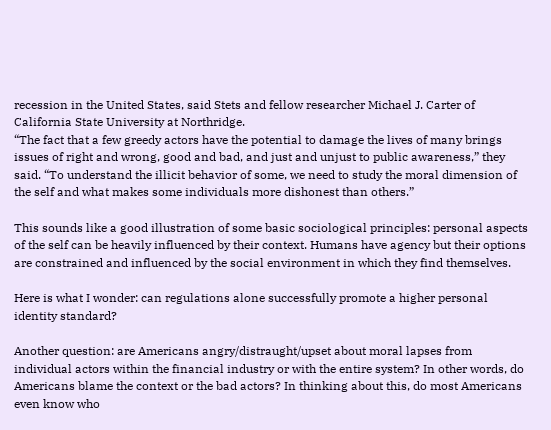recession in the United States, said Stets and fellow researcher Michael J. Carter of California State University at Northridge.
“The fact that a few greedy actors have the potential to damage the lives of many brings issues of right and wrong, good and bad, and just and unjust to public awareness,” they said. “To understand the illicit behavior of some, we need to study the moral dimension of the self and what makes some individuals more dishonest than others.”

This sounds like a good illustration of some basic sociological principles: personal aspects of the self can be heavily influenced by their context. Humans have agency but their options are constrained and influenced by the social environment in which they find themselves.

Here is what I wonder: can regulations alone successfully promote a higher personal identity standard?

Another question: are Americans angry/distraught/upset about moral lapses from individual actors within the financial industry or with the entire system? In other words, do Americans blame the context or the bad actors? In thinking about this, do most Americans even know who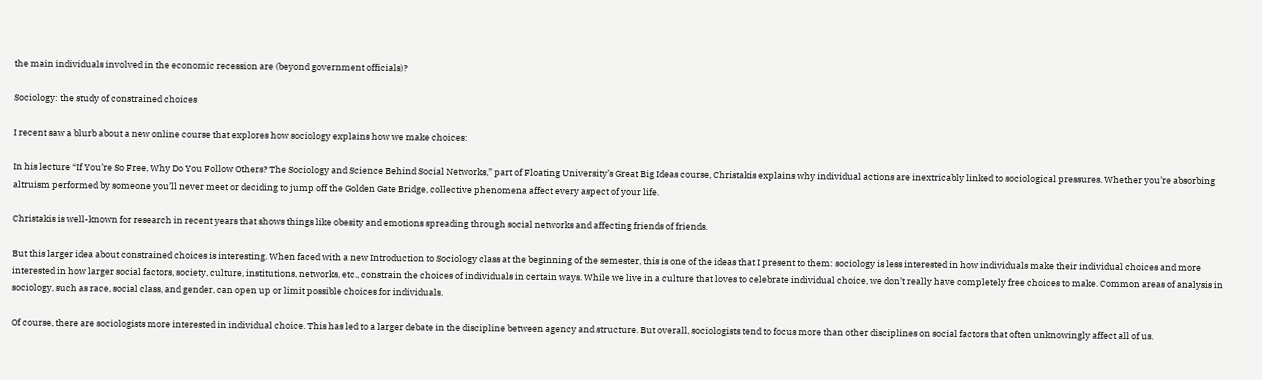the main individuals involved in the economic recession are (beyond government officials)?

Sociology: the study of constrained choices

I recent saw a blurb about a new online course that explores how sociology explains how we make choices:

In his lecture “If You’re So Free, Why Do You Follow Others? The Sociology and Science Behind Social Networks,” part of Floating University’s Great Big Ideas course, Christakis explains why individual actions are inextricably linked to sociological pressures. Whether you’re absorbing altruism performed by someone you’ll never meet or deciding to jump off the Golden Gate Bridge, collective phenomena affect every aspect of your life.

Christakis is well-known for research in recent years that shows things like obesity and emotions spreading through social networks and affecting friends of friends.

But this larger idea about constrained choices is interesting. When faced with a new Introduction to Sociology class at the beginning of the semester, this is one of the ideas that I present to them: sociology is less interested in how individuals make their individual choices and more interested in how larger social factors, society, culture, institutions, networks, etc., constrain the choices of individuals in certain ways. While we live in a culture that loves to celebrate individual choice, we don’t really have completely free choices to make. Common areas of analysis in sociology, such as race, social class, and gender, can open up or limit possible choices for individuals.

Of course, there are sociologists more interested in individual choice. This has led to a larger debate in the discipline between agency and structure. But overall, sociologists tend to focus more than other disciplines on social factors that often unknowingly affect all of us.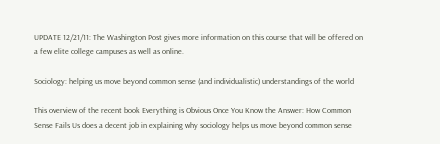UPDATE 12/21/11: The Washington Post gives more information on this course that will be offered on a few elite college campuses as well as online.

Sociology: helping us move beyond common sense (and individualistic) understandings of the world

This overview of the recent book Everything is Obvious Once You Know the Answer: How Common Sense Fails Us does a decent job in explaining why sociology helps us move beyond common sense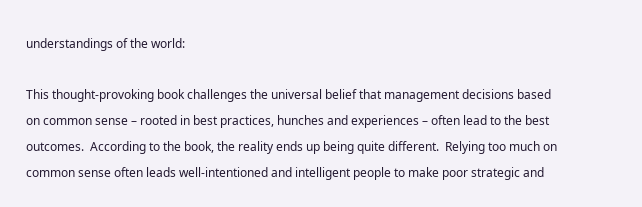understandings of the world:

This thought-provoking book challenges the universal belief that management decisions based on common sense – rooted in best practices, hunches and experiences – often lead to the best outcomes.  According to the book, the reality ends up being quite different.  Relying too much on common sense often leads well-intentioned and intelligent people to make poor strategic and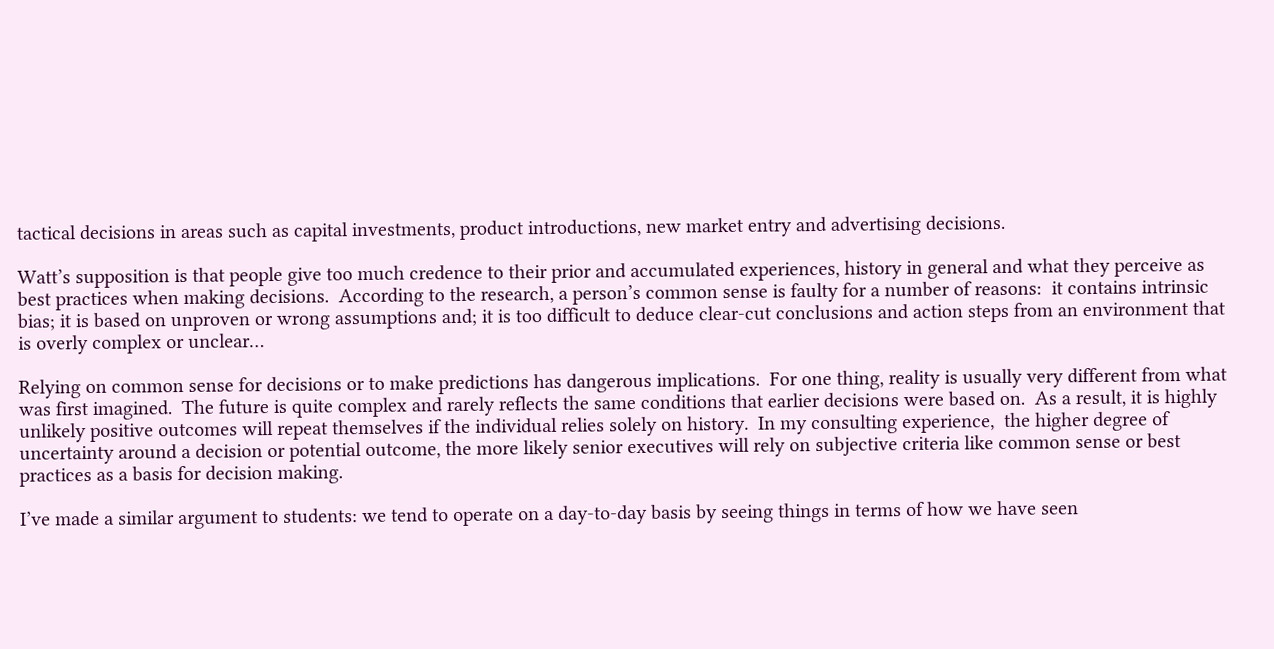tactical decisions in areas such as capital investments, product introductions, new market entry and advertising decisions.

Watt’s supposition is that people give too much credence to their prior and accumulated experiences, history in general and what they perceive as best practices when making decisions.  According to the research, a person’s common sense is faulty for a number of reasons:  it contains intrinsic bias; it is based on unproven or wrong assumptions and; it is too difficult to deduce clear-cut conclusions and action steps from an environment that is overly complex or unclear…

Relying on common sense for decisions or to make predictions has dangerous implications.  For one thing, reality is usually very different from what was first imagined.  The future is quite complex and rarely reflects the same conditions that earlier decisions were based on.  As a result, it is highly unlikely positive outcomes will repeat themselves if the individual relies solely on history.  In my consulting experience,  the higher degree of uncertainty around a decision or potential outcome, the more likely senior executives will rely on subjective criteria like common sense or best practices as a basis for decision making.

I’ve made a similar argument to students: we tend to operate on a day-to-day basis by seeing things in terms of how we have seen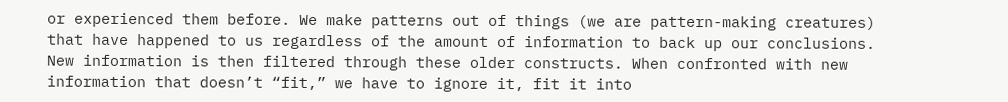or experienced them before. We make patterns out of things (we are pattern-making creatures) that have happened to us regardless of the amount of information to back up our conclusions. New information is then filtered through these older constructs. When confronted with new information that doesn’t “fit,” we have to ignore it, fit it into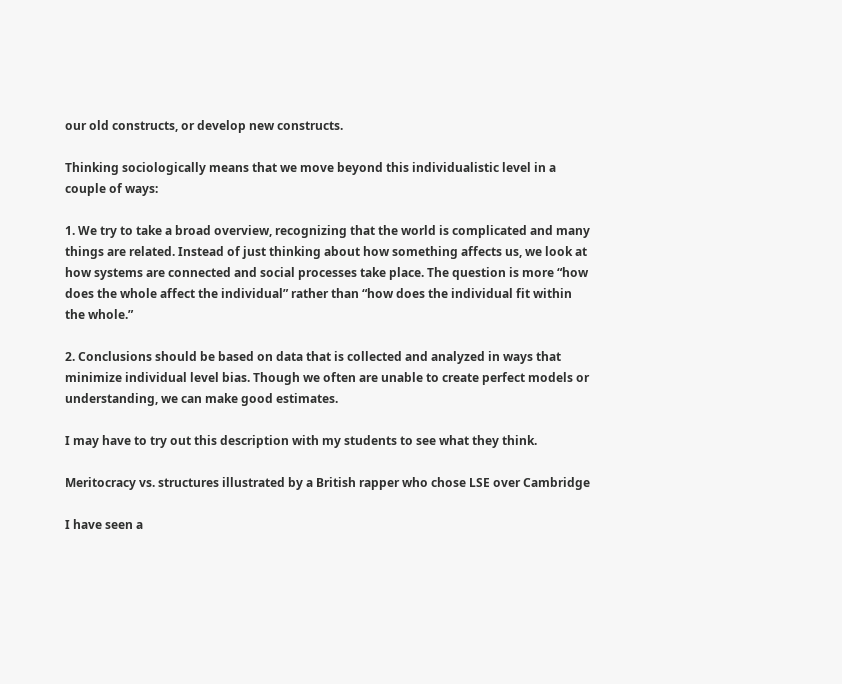our old constructs, or develop new constructs.

Thinking sociologically means that we move beyond this individualistic level in a couple of ways:

1. We try to take a broad overview, recognizing that the world is complicated and many things are related. Instead of just thinking about how something affects us, we look at how systems are connected and social processes take place. The question is more “how does the whole affect the individual” rather than “how does the individual fit within the whole.”

2. Conclusions should be based on data that is collected and analyzed in ways that minimize individual level bias. Though we often are unable to create perfect models or understanding, we can make good estimates.

I may have to try out this description with my students to see what they think.

Meritocracy vs. structures illustrated by a British rapper who chose LSE over Cambridge

I have seen a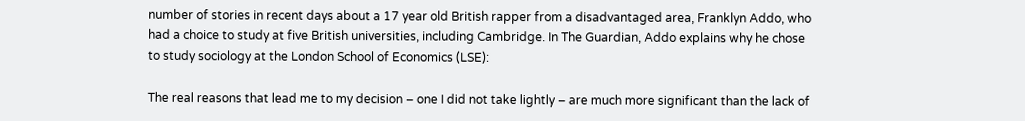number of stories in recent days about a 17 year old British rapper from a disadvantaged area, Franklyn Addo, who had a choice to study at five British universities, including Cambridge. In The Guardian, Addo explains why he chose to study sociology at the London School of Economics (LSE):

The real reasons that lead me to my decision – one I did not take lightly – are much more significant than the lack of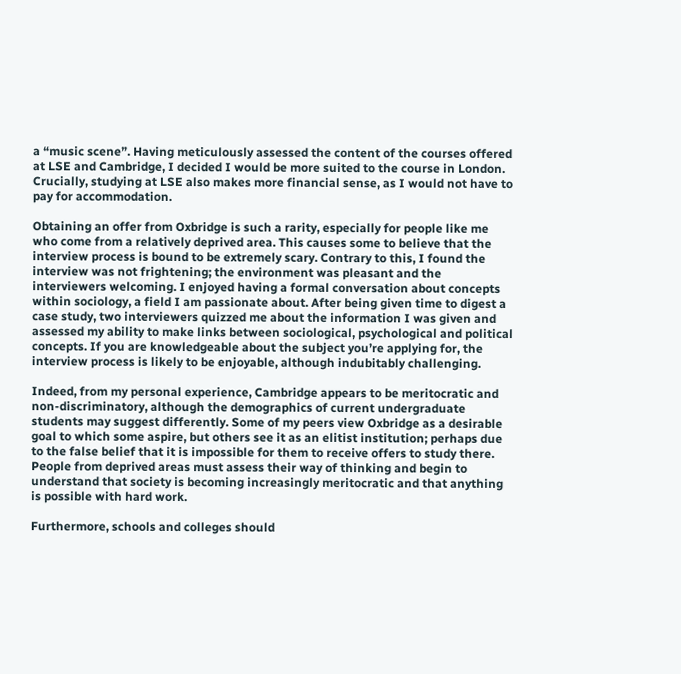a “music scene”. Having meticulously assessed the content of the courses offered at LSE and Cambridge, I decided I would be more suited to the course in London. Crucially, studying at LSE also makes more financial sense, as I would not have to pay for accommodation.

Obtaining an offer from Oxbridge is such a rarity, especially for people like me who come from a relatively deprived area. This causes some to believe that the interview process is bound to be extremely scary. Contrary to this, I found the interview was not frightening; the environment was pleasant and the interviewers welcoming. I enjoyed having a formal conversation about concepts within sociology, a field I am passionate about. After being given time to digest a case study, two interviewers quizzed me about the information I was given and assessed my ability to make links between sociological, psychological and political concepts. If you are knowledgeable about the subject you’re applying for, the interview process is likely to be enjoyable, although indubitably challenging.

Indeed, from my personal experience, Cambridge appears to be meritocratic and non-discriminatory, although the demographics of current undergraduate students may suggest differently. Some of my peers view Oxbridge as a desirable goal to which some aspire, but others see it as an elitist institution; perhaps due to the false belief that it is impossible for them to receive offers to study there. People from deprived areas must assess their way of thinking and begin to understand that society is becoming increasingly meritocratic and that anything is possible with hard work.

Furthermore, schools and colleges should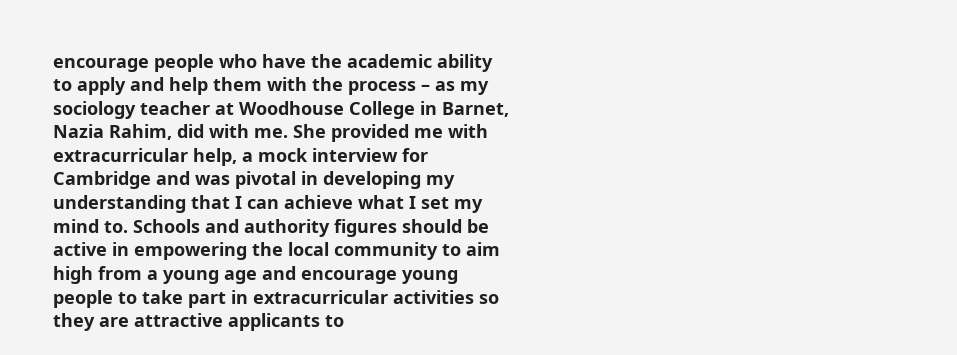encourage people who have the academic ability to apply and help them with the process – as my sociology teacher at Woodhouse College in Barnet, Nazia Rahim, did with me. She provided me with extracurricular help, a mock interview for Cambridge and was pivotal in developing my understanding that I can achieve what I set my mind to. Schools and authority figures should be active in empowering the local community to aim high from a young age and encourage young people to take part in extracurricular activities so they are attractive applicants to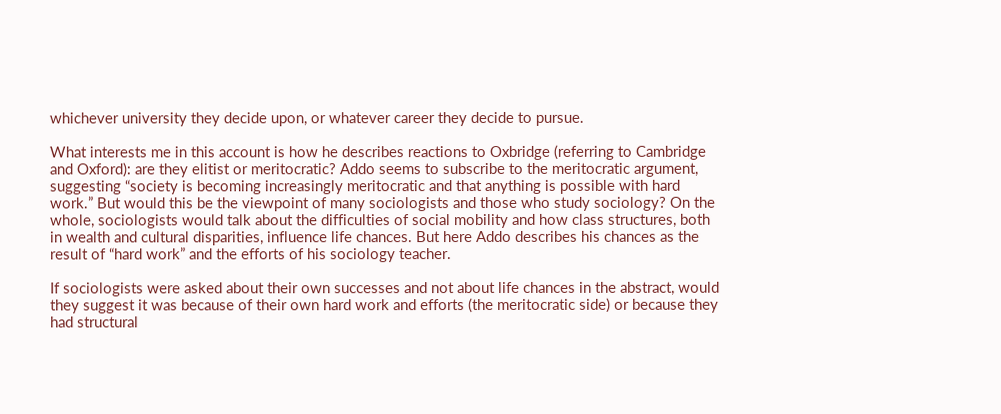whichever university they decide upon, or whatever career they decide to pursue.

What interests me in this account is how he describes reactions to Oxbridge (referring to Cambridge and Oxford): are they elitist or meritocratic? Addo seems to subscribe to the meritocratic argument, suggesting “society is becoming increasingly meritocratic and that anything is possible with hard work.” But would this be the viewpoint of many sociologists and those who study sociology? On the whole, sociologists would talk about the difficulties of social mobility and how class structures, both in wealth and cultural disparities, influence life chances. But here Addo describes his chances as the result of “hard work” and the efforts of his sociology teacher.

If sociologists were asked about their own successes and not about life chances in the abstract, would they suggest it was because of their own hard work and efforts (the meritocratic side) or because they had structural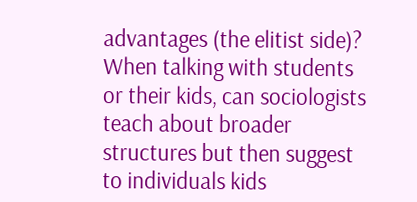advantages (the elitist side)? When talking with students or their kids, can sociologists teach about broader structures but then suggest to individuals kids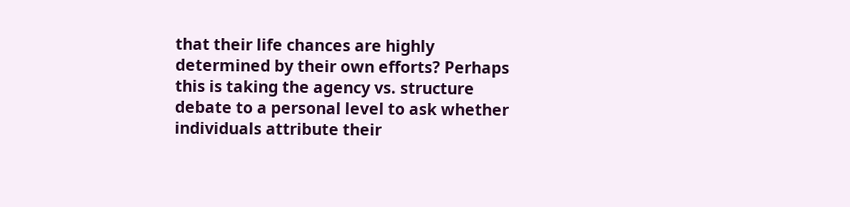that their life chances are highly determined by their own efforts? Perhaps this is taking the agency vs. structure debate to a personal level to ask whether individuals attribute their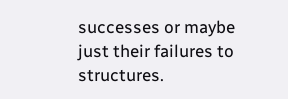successes or maybe just their failures to structures.